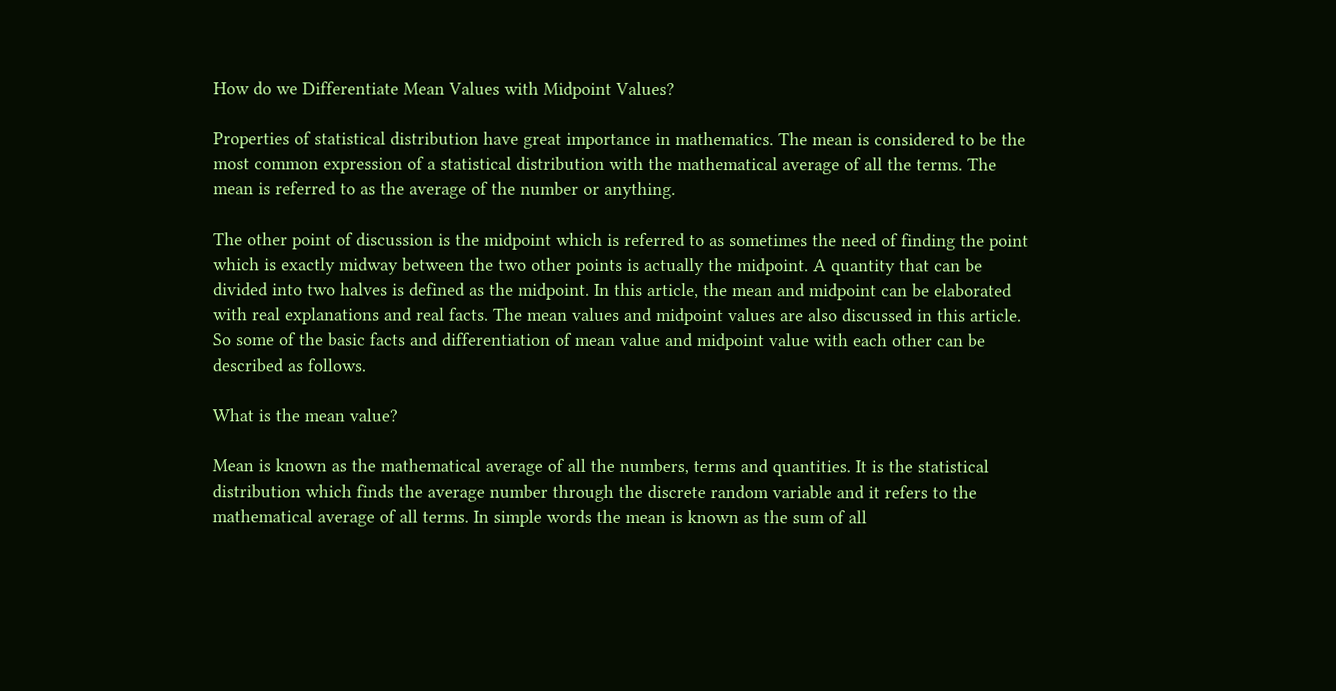How do we Differentiate Mean Values with Midpoint Values?

Properties of statistical distribution have great importance in mathematics. The mean is considered to be the most common expression of a statistical distribution with the mathematical average of all the terms. The mean is referred to as the average of the number or anything.

The other point of discussion is the midpoint which is referred to as sometimes the need of finding the point which is exactly midway between the two other points is actually the midpoint. A quantity that can be divided into two halves is defined as the midpoint. In this article, the mean and midpoint can be elaborated with real explanations and real facts. The mean values and midpoint values are also discussed in this article. So some of the basic facts and differentiation of mean value and midpoint value with each other can be described as follows.

What is the mean value?

Mean is known as the mathematical average of all the numbers, terms and quantities. It is the statistical distribution which finds the average number through the discrete random variable and it refers to the mathematical average of all terms. In simple words the mean is known as the sum of all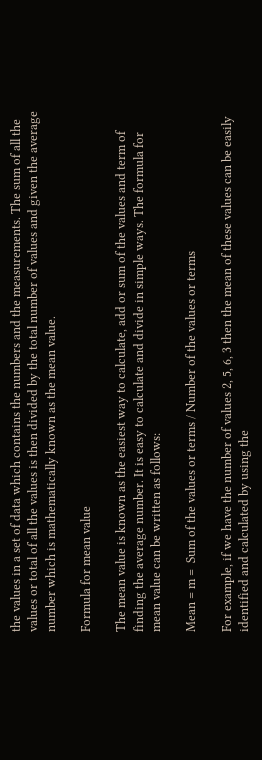the values in a set of data which contains the numbers and the measurements. The sum of all the values or total of all the values is then divided by the total number of values and given the average number which is mathematically known as the mean value.

Formula for mean value

The mean value is known as the easiest way to calculate, add or sum of the values and term of finding the average number. It is easy to calculate and divide in simple ways. The formula for mean value can be written as follows:

Mean = m =  Sum of the values or terms / Number of the values or terms

For example, if we have the number of values 2, 5, 6, 3 then the mean of these values can be easily identified and calculated by using the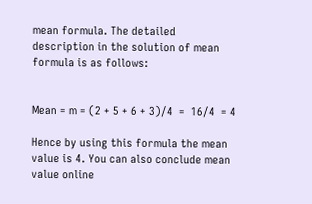mean formula. The detailed description in the solution of mean formula is as follows:


Mean = m = (2 + 5 + 6 + 3)/4  =  16/4  = 4

Hence by using this formula the mean value is 4. You can also conclude mean value online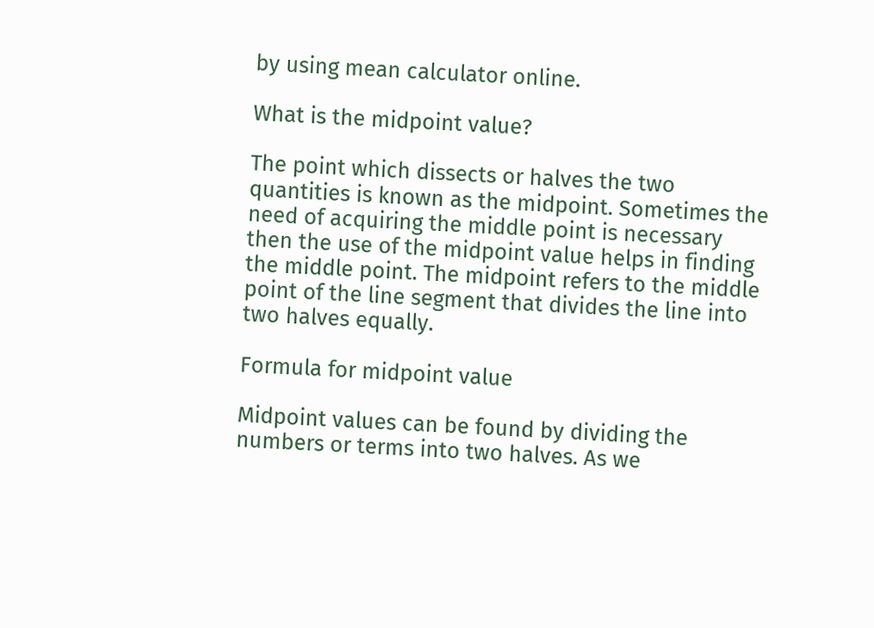by using mean calculator online.

What is the midpoint value?

The point which dissects or halves the two quantities is known as the midpoint. Sometimes the need of acquiring the middle point is necessary then the use of the midpoint value helps in finding the middle point. The midpoint refers to the middle point of the line segment that divides the line into two halves equally.

Formula for midpoint value

Midpoint values can be found by dividing the numbers or terms into two halves. As we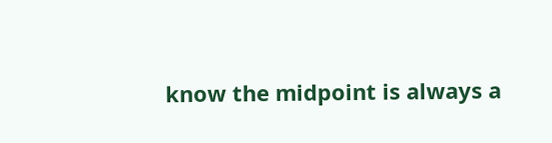know the midpoint is always a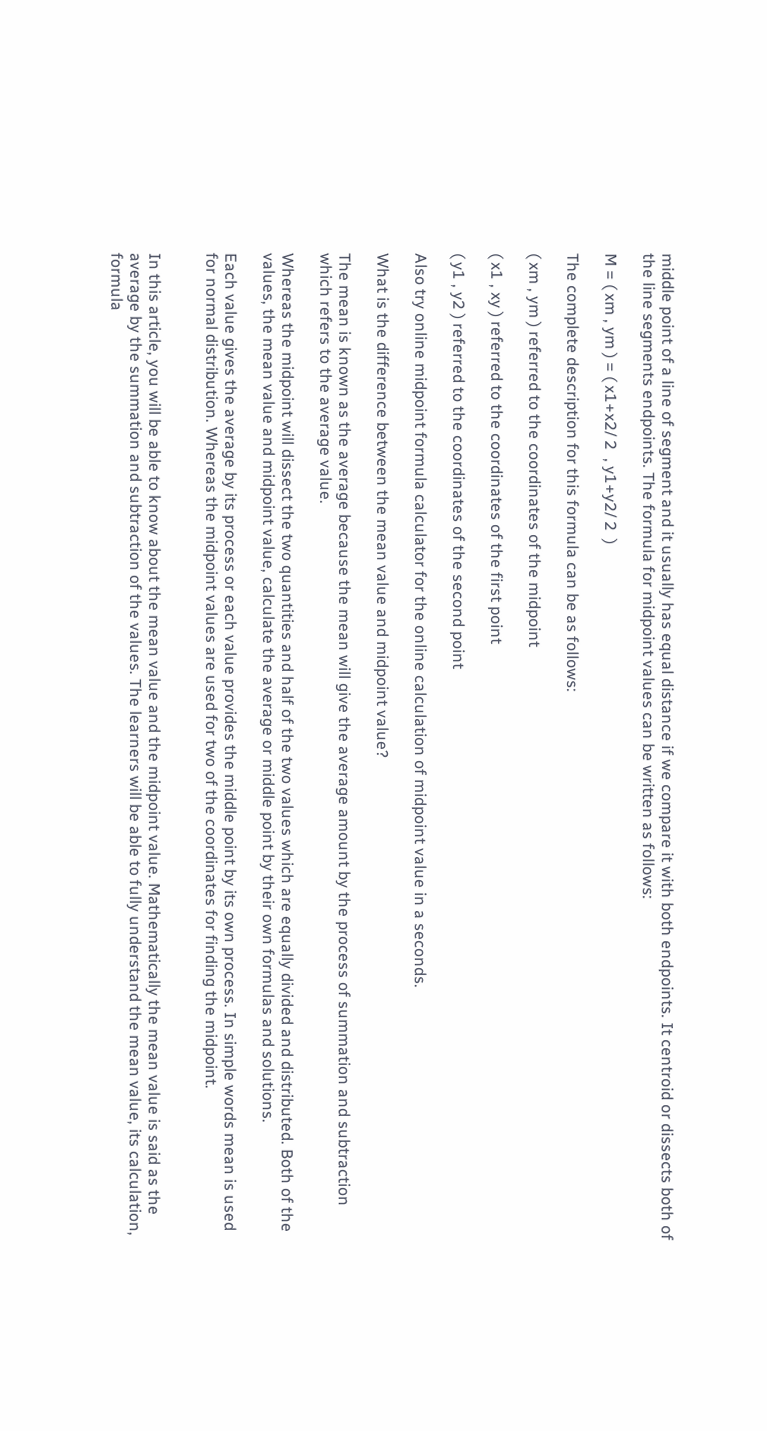middle point of a line of segment and it usually has equal distance if we compare it with both endpoints. It centroid or dissects both of the line segments endpoints. The formula for midpoint values can be written as follows:

M = ( xm , ym ) = ( x1+x2/ 2  , y1+y2/ 2  )

The complete description for this formula can be as follows:

( xm , ym ) referred to the coordinates of the midpoint

( x1 , xy ) referred to the coordinates of the first point

( y1 , y2 ) referred to the coordinates of the second point

Also try online midpoint formula calculator for the online calculation of midpoint value in a seconds.

What is the difference between the mean value and midpoint value?

The mean is known as the average because the mean will give the average amount by the process of summation and subtraction which refers to the average value.

Whereas the midpoint will dissect the two quantities and half of the two values which are equally divided and distributed. Both of the values, the mean value and midpoint value, calculate the average or middle point by their own formulas and solutions.

Each value gives the average by its process or each value provides the middle point by its own process. In simple words mean is used for normal distribution. Whereas the midpoint values are used for two of the coordinates for finding the midpoint.


In this article, you will be able to know about the mean value and the midpoint value. Mathematically the mean value is said as the average by the summation and subtraction of the values. The learners will be able to fully understand the mean value, its calculation, formula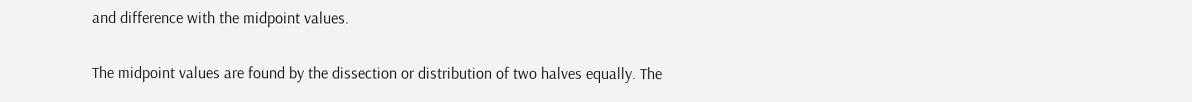and difference with the midpoint values.

The midpoint values are found by the dissection or distribution of two halves equally. The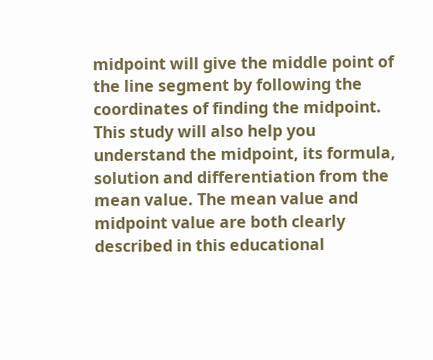midpoint will give the middle point of the line segment by following the coordinates of finding the midpoint. This study will also help you understand the midpoint, its formula, solution and differentiation from the mean value. The mean value and midpoint value are both clearly described in this educational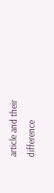article and their difference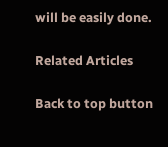will be easily done.

Related Articles

Back to top button